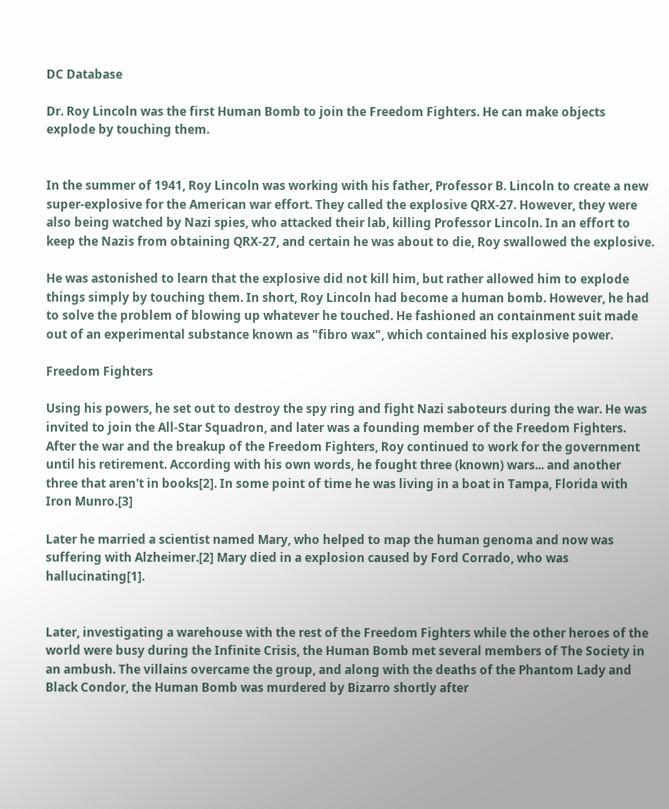DC Database

Dr. Roy Lincoln was the first Human Bomb to join the Freedom Fighters. He can make objects explode by touching them.


In the summer of 1941, Roy Lincoln was working with his father, Professor B. Lincoln to create a new super-explosive for the American war effort. They called the explosive QRX-27. However, they were also being watched by Nazi spies, who attacked their lab, killing Professor Lincoln. In an effort to keep the Nazis from obtaining QRX-27, and certain he was about to die, Roy swallowed the explosive.

He was astonished to learn that the explosive did not kill him, but rather allowed him to explode things simply by touching them. In short, Roy Lincoln had become a human bomb. However, he had to solve the problem of blowing up whatever he touched. He fashioned an containment suit made out of an experimental substance known as "fibro wax", which contained his explosive power.

Freedom Fighters

Using his powers, he set out to destroy the spy ring and fight Nazi saboteurs during the war. He was invited to join the All-Star Squadron, and later was a founding member of the Freedom Fighters. After the war and the breakup of the Freedom Fighters, Roy continued to work for the government until his retirement. According with his own words, he fought three (known) wars... and another three that aren't in books[2]. In some point of time he was living in a boat in Tampa, Florida with Iron Munro.[3]

Later he married a scientist named Mary, who helped to map the human genoma and now was suffering with Alzheimer.[2] Mary died in a explosion caused by Ford Corrado, who was hallucinating[1].


Later, investigating a warehouse with the rest of the Freedom Fighters while the other heroes of the world were busy during the Infinite Crisis, the Human Bomb met several members of The Society in an ambush. The villains overcame the group, and along with the deaths of the Phantom Lady and Black Condor, the Human Bomb was murdered by Bizarro shortly after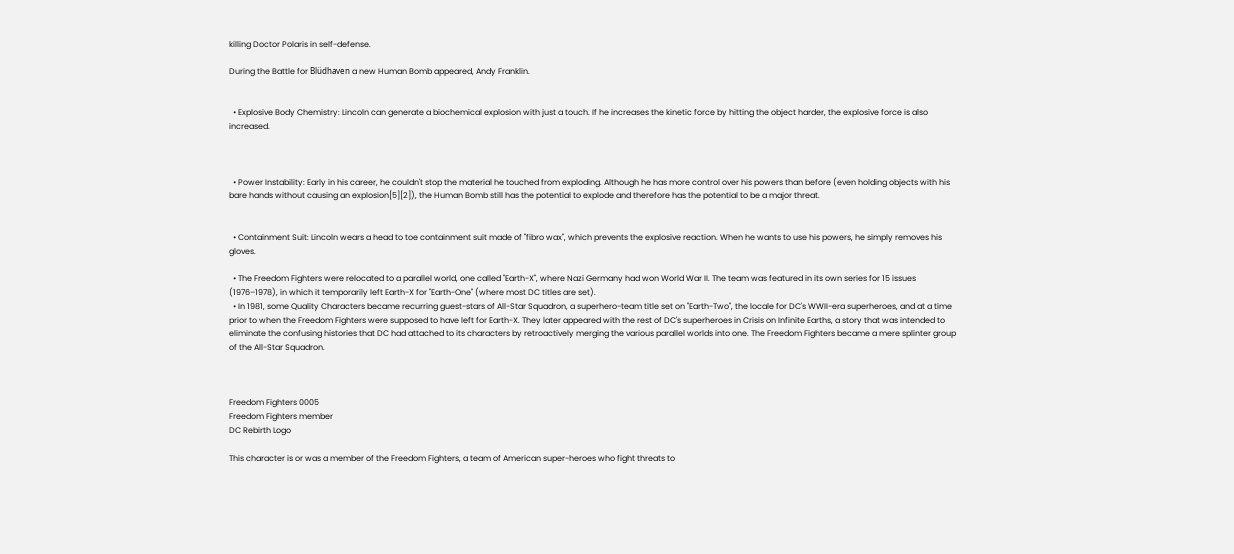killing Doctor Polaris in self-defense.

During the Battle for Blüdhaven a new Human Bomb appeared, Andy Franklin.


  • Explosive Body Chemistry: Lincoln can generate a biochemical explosion with just a touch. If he increases the kinetic force by hitting the object harder, the explosive force is also increased.



  • Power Instability: Early in his career, he couldn't stop the material he touched from exploding. Although he has more control over his powers than before (even holding objects with his bare hands without causing an explosion[5][2]), the Human Bomb still has the potential to explode and therefore has the potential to be a major threat.


  • Containment Suit: Lincoln wears a head to toe containment suit made of "fibro wax", which prevents the explosive reaction. When he wants to use his powers, he simply removes his gloves.

  • The Freedom Fighters were relocated to a parallel world, one called "Earth-X", where Nazi Germany had won World War II. The team was featured in its own series for 15 issues (1976–1978), in which it temporarily left Earth-X for "Earth-One" (where most DC titles are set).
  • In 1981, some Quality Characters became recurring guest-stars of All-Star Squadron, a superhero-team title set on "Earth-Two", the locale for DC's WWII-era superheroes, and at a time prior to when the Freedom Fighters were supposed to have left for Earth-X. They later appeared with the rest of DC's superheroes in Crisis on Infinite Earths, a story that was intended to eliminate the confusing histories that DC had attached to its characters by retroactively merging the various parallel worlds into one. The Freedom Fighters became a mere splinter group of the All-Star Squadron.



Freedom Fighters 0005
Freedom Fighters member
DC Rebirth Logo

This character is or was a member of the Freedom Fighters, a team of American super-heroes who fight threats to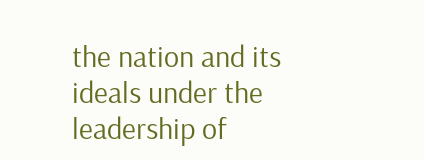the nation and its ideals under the leadership of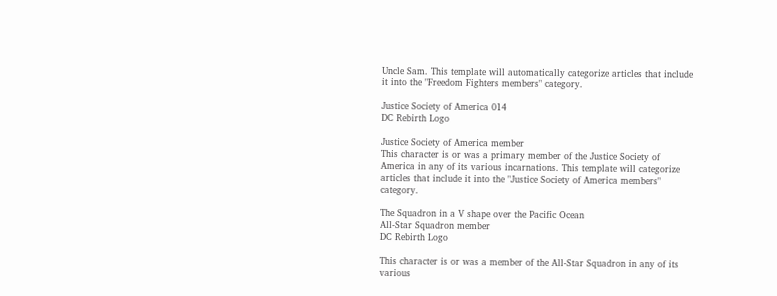Uncle Sam. This template will automatically categorize articles that include it into the "Freedom Fighters members" category.

Justice Society of America 014
DC Rebirth Logo

Justice Society of America member
This character is or was a primary member of the Justice Society of America in any of its various incarnations. This template will categorize articles that include it into the "Justice Society of America members" category.

The Squadron in a V shape over the Pacific Ocean
All-Star Squadron member
DC Rebirth Logo

This character is or was a member of the All-Star Squadron in any of its various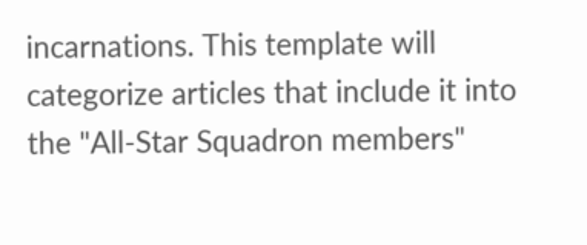incarnations. This template will categorize articles that include it into the "All-Star Squadron members"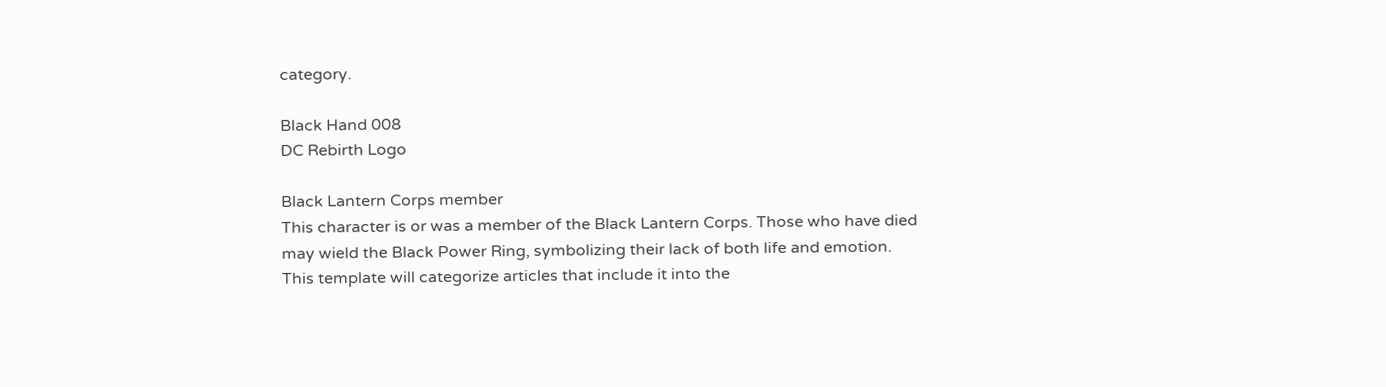category.

Black Hand 008
DC Rebirth Logo

Black Lantern Corps member
This character is or was a member of the Black Lantern Corps. Those who have died may wield the Black Power Ring, symbolizing their lack of both life and emotion.
This template will categorize articles that include it into the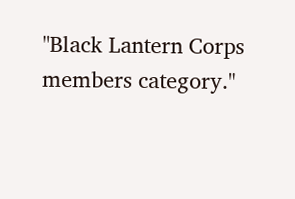"Black Lantern Corps members category."